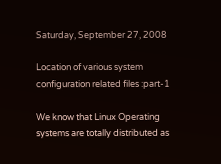Saturday, September 27, 2008

Location of various system configuration related files :part-1

We know that Linux Operating systems are totally distributed as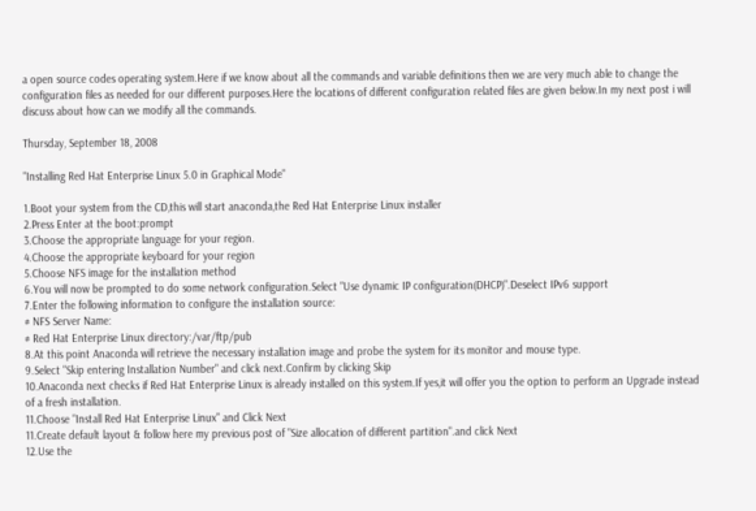a open source codes operating system.Here if we know about all the commands and variable definitions then we are very much able to change the configuration files as needed for our different purposes.Here the locations of different configuration related files are given below.In my next post i will discuss about how can we modify all the commands.

Thursday, September 18, 2008

"Installing Red Hat Enterprise Linux 5.0 in Graphical Mode"

1.Boot your system from the CD,this will start anaconda,the Red Hat Enterprise Linux installer
2.Press Enter at the boot:prompt
3.Choose the appropriate language for your region.
4.Choose the appropriate keyboard for your region
5.Choose NFS image for the installation method
6.You will now be prompted to do some network configuration.Select "Use dynamic IP configuration(DHCP)".Deselect IPv6 support
7.Enter the following information to configure the installation source:
# NFS Server Name:
# Red Hat Enterprise Linux directory:/var/ftp/pub
8.At this point Anaconda will retrieve the necessary installation image and probe the system for its monitor and mouse type.
9.Select "Skip entering Installation Number" and click next.Confirm by clicking Skip
10.Anaconda next checks if Red Hat Enterprise Linux is already installed on this system.If yes,it will offer you the option to perform an Upgrade instead of a fresh installation.
11.Choose "Install Red Hat Enterprise Linux" and Click Next
11.Create default layout & follow here my previous post of "Size allocation of different partition".and click Next
12.Use the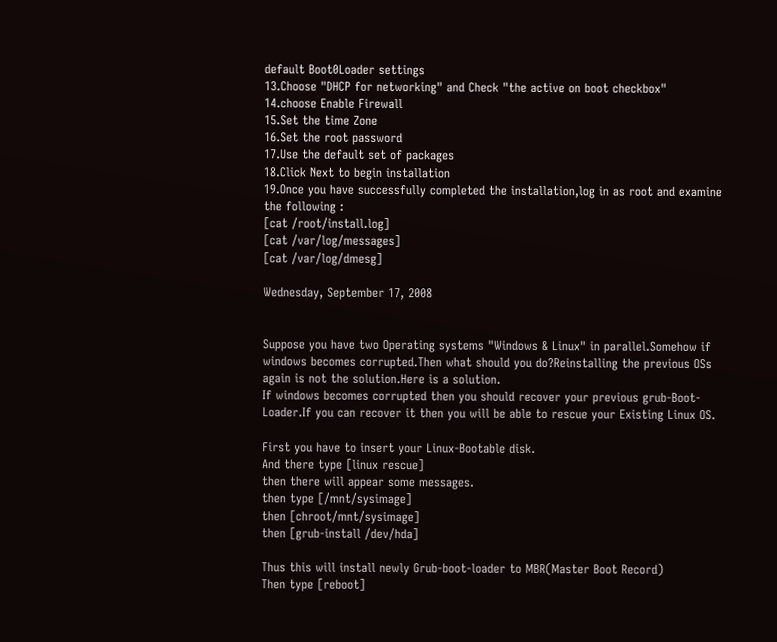default Boot0Loader settings
13.Choose "DHCP for networking" and Check "the active on boot checkbox"
14.choose Enable Firewall
15.Set the time Zone
16.Set the root password
17.Use the default set of packages
18.Click Next to begin installation
19.Once you have successfully completed the installation,log in as root and examine the following :
[cat /root/install.log]
[cat /var/log/messages]
[cat /var/log/dmesg]

Wednesday, September 17, 2008


Suppose you have two Operating systems "Windows & Linux" in parallel.Somehow if windows becomes corrupted.Then what should you do?Reinstalling the previous OSs again is not the solution.Here is a solution.
If windows becomes corrupted then you should recover your previous grub-Boot-Loader.If you can recover it then you will be able to rescue your Existing Linux OS.

First you have to insert your Linux-Bootable disk.
And there type [linux rescue]
then there will appear some messages.
then type [/mnt/sysimage]
then [chroot/mnt/sysimage]
then [grub-install /dev/hda]

Thus this will install newly Grub-boot-loader to MBR(Master Boot Record)
Then type [reboot]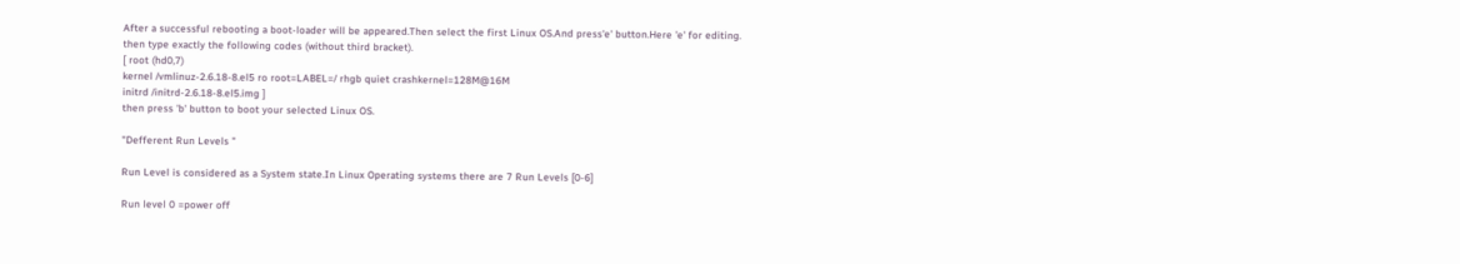After a successful rebooting a boot-loader will be appeared.Then select the first Linux OS.And press'e' button.Here 'e' for editing.
then type exactly the following codes (without third bracket).
[ root (hd0,7)
kernel /vmlinuz-2.6.18-8.el5 ro root=LABEL=/ rhgb quiet crashkernel=128M@16M
initrd /initrd-2.6.18-8.el5.img ]
then press 'b' button to boot your selected Linux OS.

"Defferent Run Levels "

Run Level is considered as a System state.In Linux Operating systems there are 7 Run Levels [0-6]

Run level 0 =power off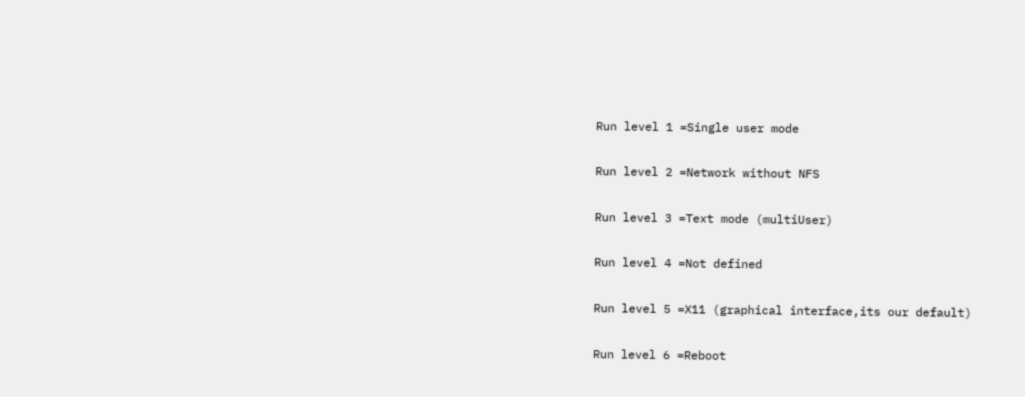Run level 1 =Single user mode

Run level 2 =Network without NFS

Run level 3 =Text mode (multiUser)

Run level 4 =Not defined

Run level 5 =X11 (graphical interface,its our default)

Run level 6 =Reboot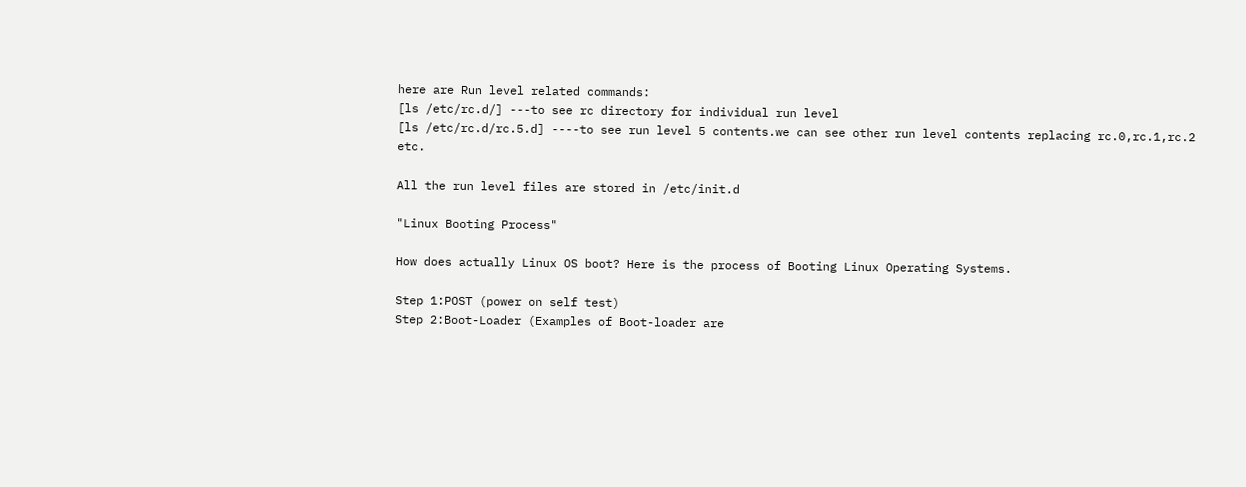here are Run level related commands:
[ls /etc/rc.d/] ---to see rc directory for individual run level
[ls /etc/rc.d/rc.5.d] ----to see run level 5 contents.we can see other run level contents replacing rc.0,rc.1,rc.2 etc.

All the run level files are stored in /etc/init.d

"Linux Booting Process"

How does actually Linux OS boot? Here is the process of Booting Linux Operating Systems.

Step 1:POST (power on self test)
Step 2:Boot-Loader (Examples of Boot-loader are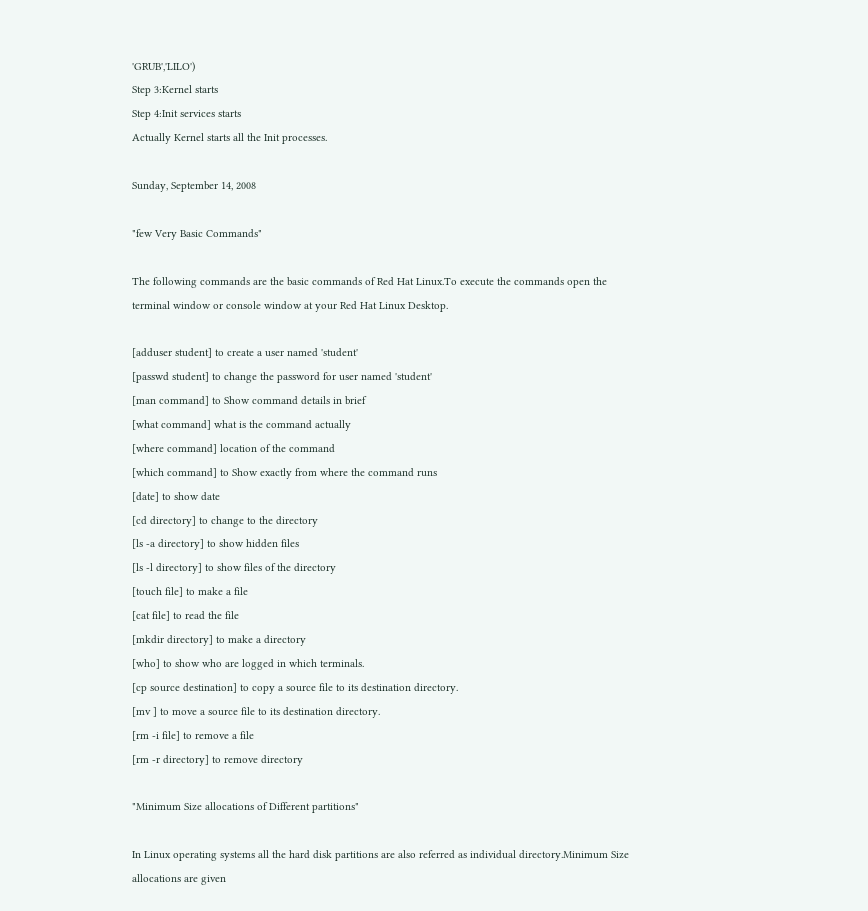'GRUB','LILO')
Step 3:Kernel starts
Step 4:Init services starts
Actually Kernel starts all the Init processes.

Sunday, September 14, 2008

"few Very Basic Commands"

The following commands are the basic commands of Red Hat Linux.To execute the commands open the terminal window or console window at your Red Hat Linux Desktop.

[adduser student] to create a user named 'student'
[passwd student] to change the password for user named 'student'
[man command] to Show command details in brief
[what command] what is the command actually
[where command] location of the command
[which command] to Show exactly from where the command runs
[date] to show date
[cd directory] to change to the directory
[ls -a directory] to show hidden files
[ls -l directory] to show files of the directory
[touch file] to make a file
[cat file] to read the file
[mkdir directory] to make a directory
[who] to show who are logged in which terminals.
[cp source destination] to copy a source file to its destination directory.
[mv ] to move a source file to its destination directory.
[rm -i file] to remove a file
[rm -r directory] to remove directory

"Minimum Size allocations of Different partitions"

In Linux operating systems all the hard disk partitions are also referred as individual directory.Minimum Size allocations are given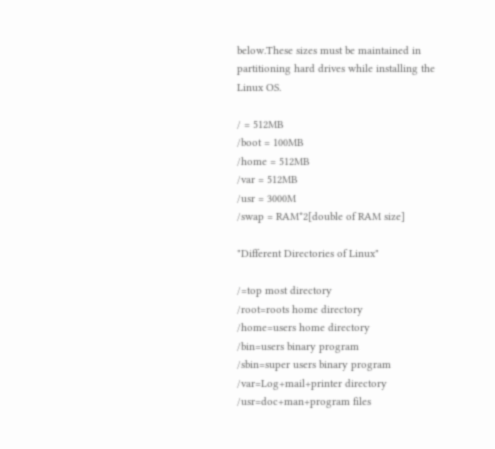below.These sizes must be maintained in partitioning hard drives while installing the Linux OS.

/ = 512MB
/boot = 100MB
/home = 512MB
/var = 512MB
/usr = 3000M
/swap = RAM*2[double of RAM size]

"Different Directories of Linux"

/=top most directory
/root=roots home directory
/home=users home directory
/bin=users binary program
/sbin=super users binary program
/var=Log+mail+printer directory
/usr=doc+man+program files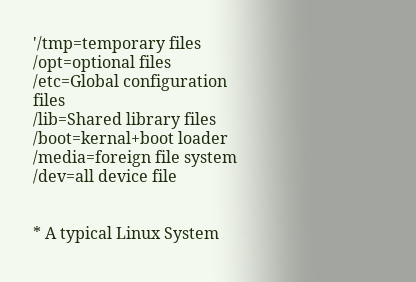'/tmp=temporary files
/opt=optional files
/etc=Global configuration files
/lib=Shared library files
/boot=kernal+boot loader
/media=foreign file system
/dev=all device file


* A typical Linux System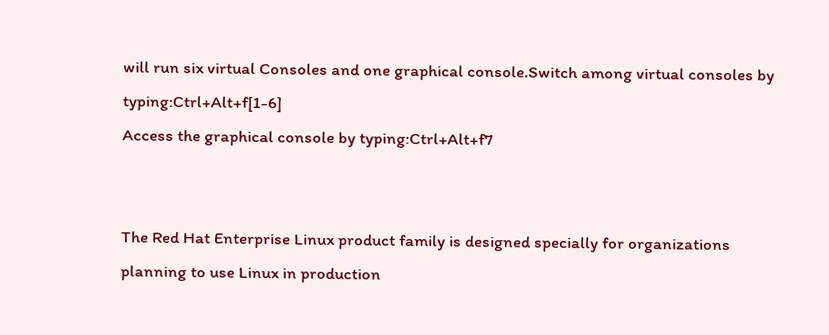will run six virtual Consoles and one graphical console.Switch among virtual consoles by typing:Ctrl+Alt+f[1-6]
Access the graphical console by typing:Ctrl+Alt+f7


The Red Hat Enterprise Linux product family is designed specially for organizations planning to use Linux in production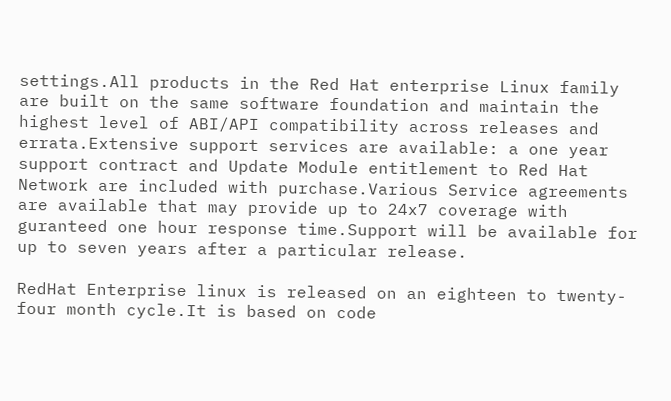settings.All products in the Red Hat enterprise Linux family are built on the same software foundation and maintain the highest level of ABI/API compatibility across releases and errata.Extensive support services are available: a one year support contract and Update Module entitlement to Red Hat Network are included with purchase.Various Service agreements are available that may provide up to 24x7 coverage with guranteed one hour response time.Support will be available for up to seven years after a particular release.

RedHat Enterprise linux is released on an eighteen to twenty-four month cycle.It is based on code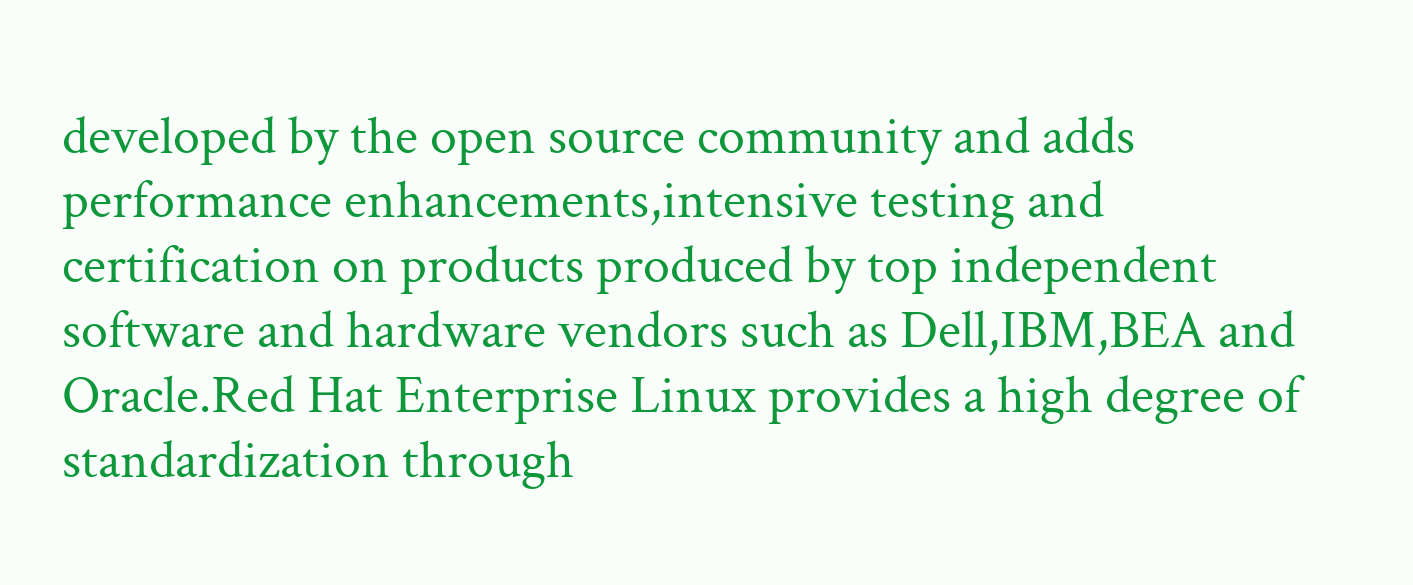developed by the open source community and adds performance enhancements,intensive testing and certification on products produced by top independent software and hardware vendors such as Dell,IBM,BEA and Oracle.Red Hat Enterprise Linux provides a high degree of standardization through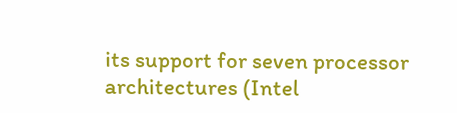its support for seven processor architectures (Intel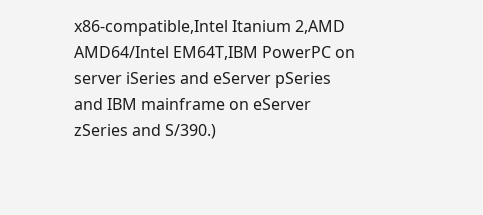x86-compatible,Intel Itanium 2,AMD AMD64/Intel EM64T,IBM PowerPC on server iSeries and eServer pSeries and IBM mainframe on eServer zSeries and S/390.)